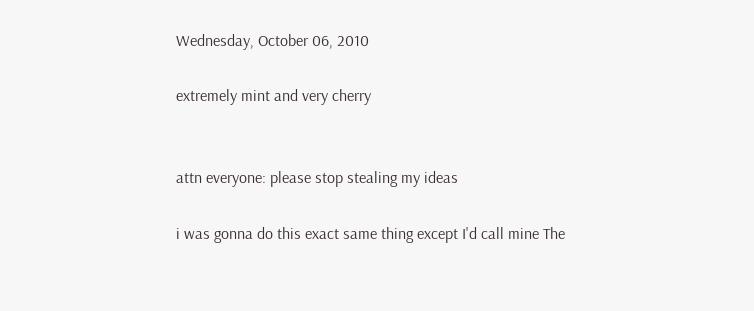Wednesday, October 06, 2010

extremely mint and very cherry


attn everyone: please stop stealing my ideas

i was gonna do this exact same thing except I'd call mine The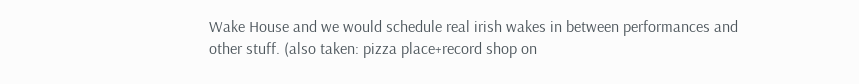Wake House and we would schedule real irish wakes in between performances and other stuff. (also taken: pizza place+record shop on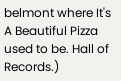belmont where It's A Beautiful Pizza used to be. Hall of Records.)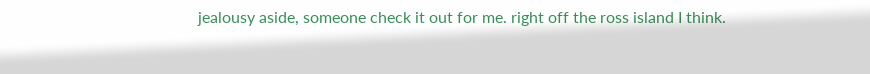jealousy aside, someone check it out for me. right off the ross island I think.